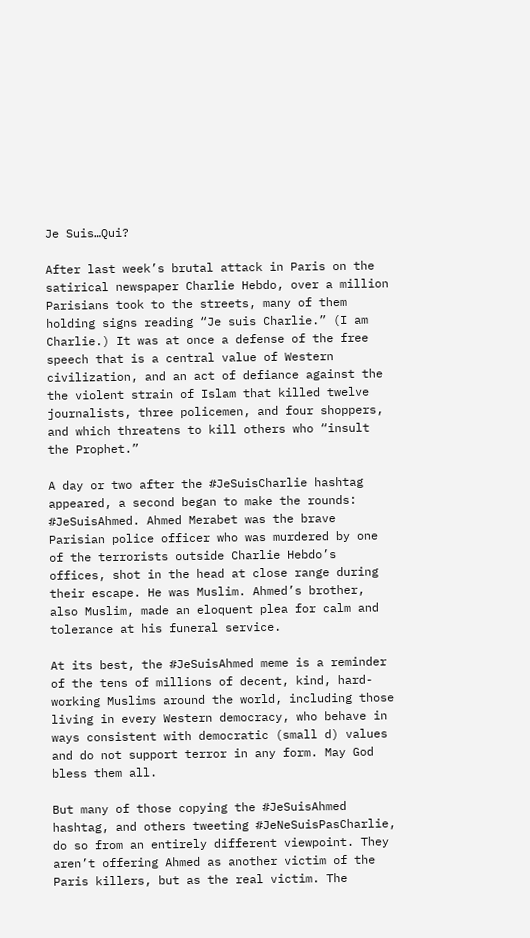Je Suis…Qui?

After last week’s brutal attack in Paris on the satirical newspaper Charlie Hebdo, over a million Parisians took to the streets, many of them holding signs reading “Je suis Charlie.” (I am Charlie.) It was at once a defense of the free speech that is a central value of Western civilization, and an act of defiance against the the violent strain of Islam that killed twelve journalists, three policemen, and four shoppers, and which threatens to kill others who “insult the Prophet.”

A day or two after the #JeSuisCharlie hashtag appeared, a second began to make the rounds: #JeSuisAhmed. Ahmed Merabet was the brave Parisian police officer who was murdered by one of the terrorists outside Charlie Hebdo’s offices, shot in the head at close range during their escape. He was Muslim. Ahmed’s brother, also Muslim, made an eloquent plea for calm and tolerance at his funeral service.

At its best, the #JeSuisAhmed meme is a reminder of the tens of millions of decent, kind, hard-working Muslims around the world, including those living in every Western democracy, who behave in ways consistent with democratic (small d) values and do not support terror in any form. May God bless them all.

But many of those copying the #JeSuisAhmed hashtag, and others tweeting #JeNeSuisPasCharlie, do so from an entirely different viewpoint. They aren’t offering Ahmed as another victim of the Paris killers, but as the real victim. The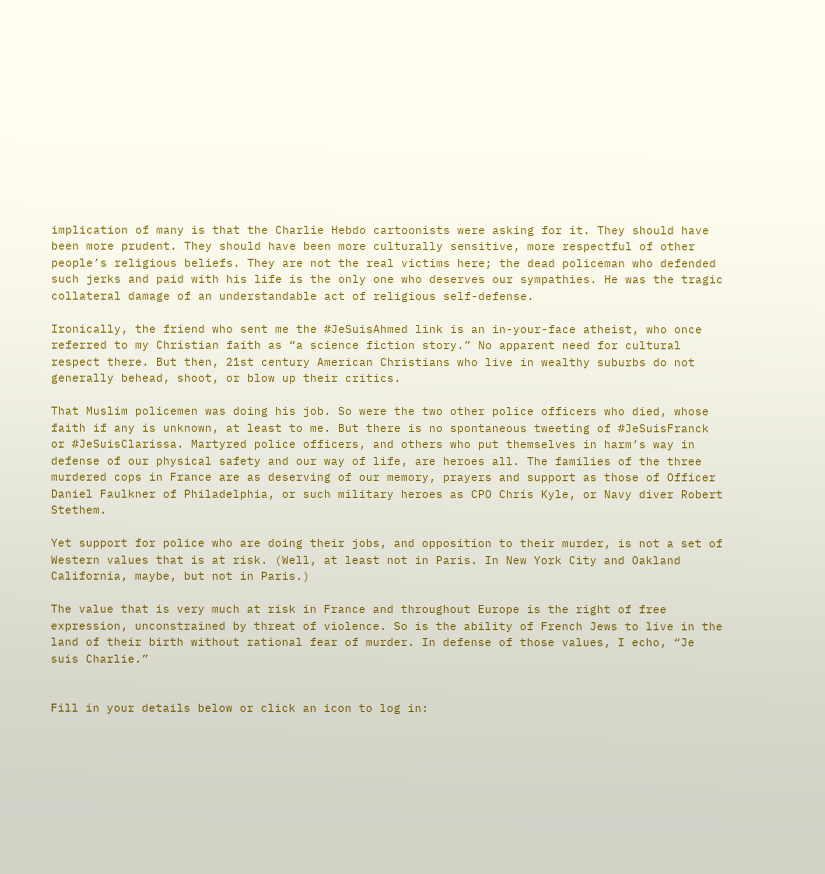implication of many is that the Charlie Hebdo cartoonists were asking for it. They should have been more prudent. They should have been more culturally sensitive, more respectful of other people’s religious beliefs. They are not the real victims here; the dead policeman who defended such jerks and paid with his life is the only one who deserves our sympathies. He was the tragic collateral damage of an understandable act of religious self-defense.

Ironically, the friend who sent me the #JeSuisAhmed link is an in-your-face atheist, who once referred to my Christian faith as “a science fiction story.” No apparent need for cultural respect there. But then, 21st century American Christians who live in wealthy suburbs do not generally behead, shoot, or blow up their critics.

That Muslim policemen was doing his job. So were the two other police officers who died, whose faith if any is unknown, at least to me. But there is no spontaneous tweeting of #JeSuisFranck or #JeSuisClarissa. Martyred police officers, and others who put themselves in harm’s way in defense of our physical safety and our way of life, are heroes all. The families of the three murdered cops in France are as deserving of our memory, prayers and support as those of Officer Daniel Faulkner of Philadelphia, or such military heroes as CPO Chris Kyle, or Navy diver Robert Stethem.

Yet support for police who are doing their jobs, and opposition to their murder, is not a set of Western values that is at risk. (Well, at least not in Paris. In New York City and Oakland California, maybe, but not in Paris.)

The value that is very much at risk in France and throughout Europe is the right of free expression, unconstrained by threat of violence. So is the ability of French Jews to live in the land of their birth without rational fear of murder. In defense of those values, I echo, “Je suis Charlie.”


Fill in your details below or click an icon to log in: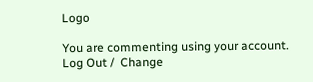Logo

You are commenting using your account. Log Out /  Change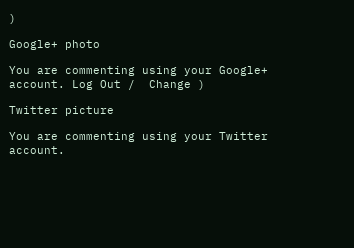)

Google+ photo

You are commenting using your Google+ account. Log Out /  Change )

Twitter picture

You are commenting using your Twitter account.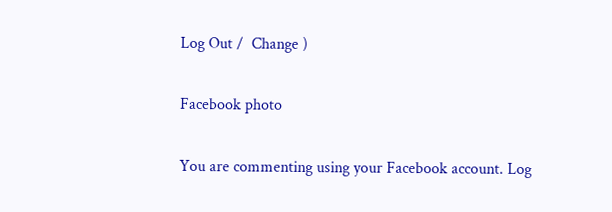Log Out /  Change )

Facebook photo

You are commenting using your Facebook account. Log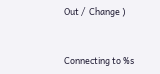Out /  Change )


Connecting to %s